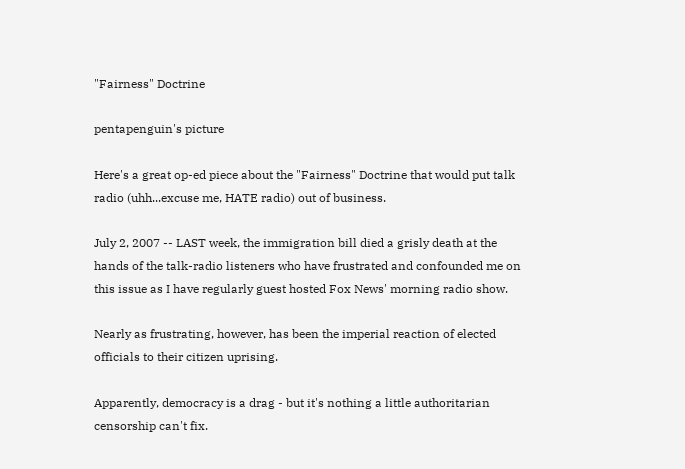"Fairness" Doctrine

pentapenguin's picture

Here's a great op-ed piece about the "Fairness" Doctrine that would put talk radio (uhh...excuse me, HATE radio) out of business.

July 2, 2007 -- LAST week, the immigration bill died a grisly death at the hands of the talk-radio listeners who have frustrated and confounded me on this issue as I have regularly guest hosted Fox News' morning radio show.

Nearly as frustrating, however, has been the imperial reaction of elected officials to their citizen uprising.

Apparently, democracy is a drag - but it's nothing a little authoritarian censorship can't fix.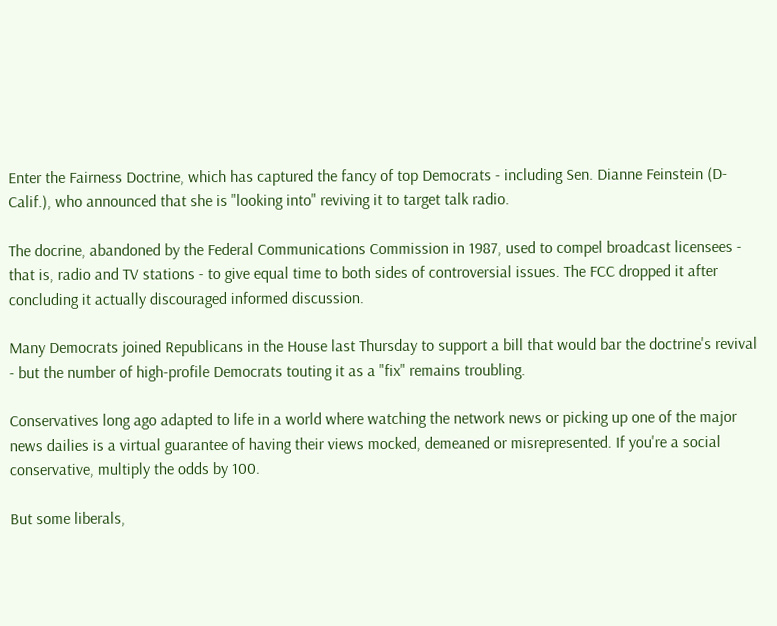Enter the Fairness Doctrine, which has captured the fancy of top Democrats - including Sen. Dianne Feinstein (D-Calif.), who announced that she is "looking into" reviving it to target talk radio.

The docrine, abandoned by the Federal Communications Commission in 1987, used to compel broadcast licensees - that is, radio and TV stations - to give equal time to both sides of controversial issues. The FCC dropped it after concluding it actually discouraged informed discussion.

Many Democrats joined Republicans in the House last Thursday to support a bill that would bar the doctrine's revival - but the number of high-profile Democrats touting it as a "fix" remains troubling.

Conservatives long ago adapted to life in a world where watching the network news or picking up one of the major news dailies is a virtual guarantee of having their views mocked, demeaned or misrepresented. If you're a social conservative, multiply the odds by 100.

But some liberals,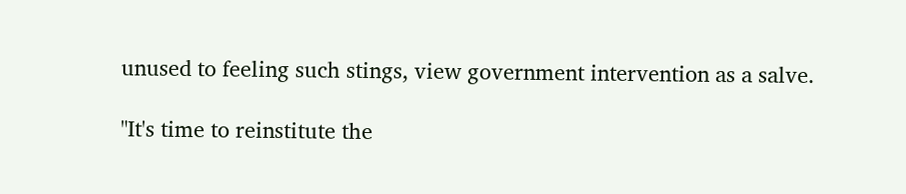unused to feeling such stings, view government intervention as a salve.

"It's time to reinstitute the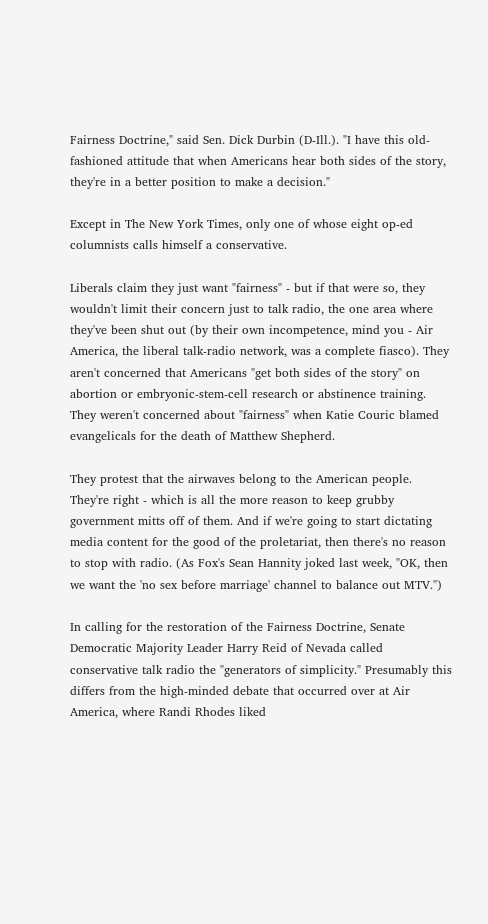Fairness Doctrine," said Sen. Dick Durbin (D-Ill.). "I have this old-fashioned attitude that when Americans hear both sides of the story, they're in a better position to make a decision."

Except in The New York Times, only one of whose eight op-ed columnists calls himself a conservative.

Liberals claim they just want "fairness" - but if that were so, they wouldn't limit their concern just to talk radio, the one area where they've been shut out (by their own incompetence, mind you - Air America, the liberal talk-radio network, was a complete fiasco). They aren't concerned that Americans "get both sides of the story" on abortion or embryonic-stem-cell research or abstinence training. They weren't concerned about "fairness" when Katie Couric blamed evangelicals for the death of Matthew Shepherd.

They protest that the airwaves belong to the American people. They're right - which is all the more reason to keep grubby government mitts off of them. And if we're going to start dictating media content for the good of the proletariat, then there's no reason to stop with radio. (As Fox's Sean Hannity joked last week, "OK, then we want the 'no sex before marriage' channel to balance out MTV.")

In calling for the restoration of the Fairness Doctrine, Senate Democratic Majority Leader Harry Reid of Nevada called conservative talk radio the "generators of simplicity." Presumably this differs from the high-minded debate that occurred over at Air America, where Randi Rhodes liked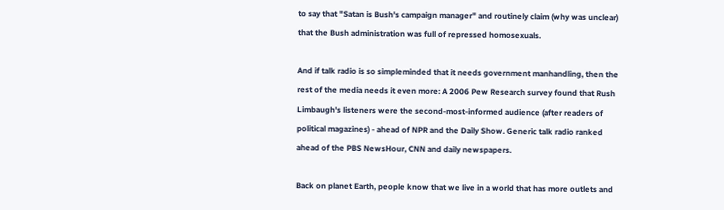to say that "Satan is Bush's campaign manager" and routinely claim (why was unclear) that the Bush administration was full of repressed homosexuals.

And if talk radio is so simpleminded that it needs government manhandling, then the rest of the media needs it even more: A 2006 Pew Research survey found that Rush Limbaugh's listeners were the second-most-informed audience (after readers of political magazines) - ahead of NPR and the Daily Show. Generic talk radio ranked ahead of the PBS NewsHour, CNN and daily newspapers.

Back on planet Earth, people know that we live in a world that has more outlets and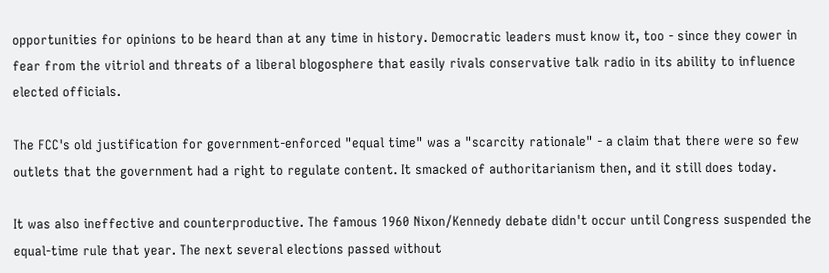opportunities for opinions to be heard than at any time in history. Democratic leaders must know it, too - since they cower in fear from the vitriol and threats of a liberal blogosphere that easily rivals conservative talk radio in its ability to influence elected officials.

The FCC's old justification for government-enforced "equal time" was a "scarcity rationale" - a claim that there were so few outlets that the government had a right to regulate content. It smacked of authoritarianism then, and it still does today.

It was also ineffective and counterproductive. The famous 1960 Nixon/Kennedy debate didn't occur until Congress suspended the equal-time rule that year. The next several elections passed without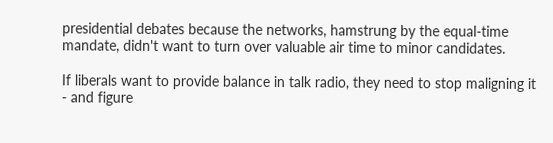presidential debates because the networks, hamstrung by the equal-time mandate, didn't want to turn over valuable air time to minor candidates.

If liberals want to provide balance in talk radio, they need to stop maligning it - and figure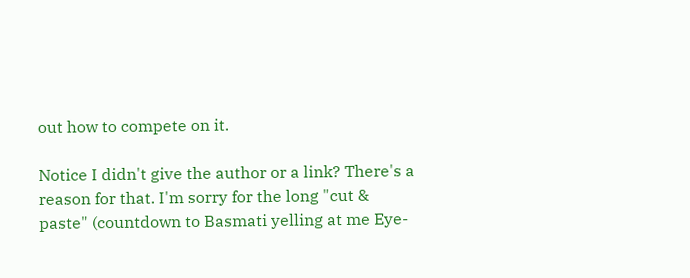out how to compete on it.

Notice I didn't give the author or a link? There's a reason for that. I'm sorry for the long "cut & paste" (countdown to Basmati yelling at me Eye-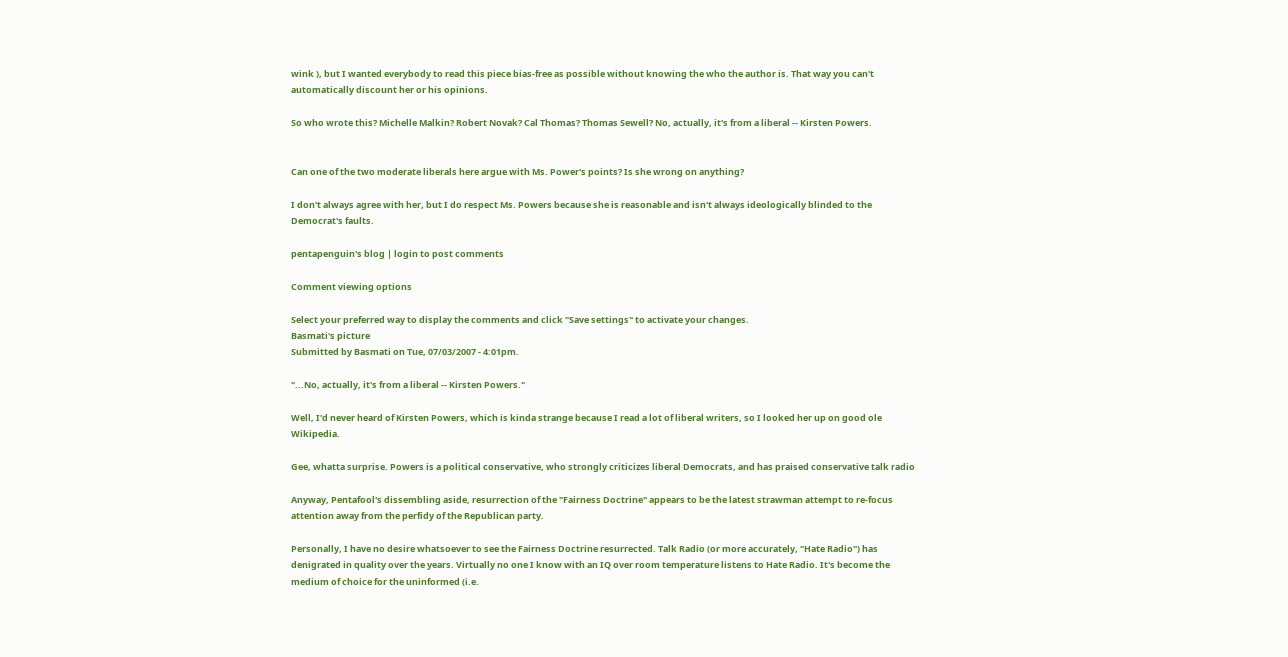wink ), but I wanted everybody to read this piece bias-free as possible without knowing the who the author is. That way you can't automatically discount her or his opinions.

So who wrote this? Michelle Malkin? Robert Novak? Cal Thomas? Thomas Sewell? No, actually, it's from a liberal -- Kirsten Powers.


Can one of the two moderate liberals here argue with Ms. Power's points? Is she wrong on anything?

I don't always agree with her, but I do respect Ms. Powers because she is reasonable and isn't always ideologically blinded to the Democrat's faults.

pentapenguin's blog | login to post comments

Comment viewing options

Select your preferred way to display the comments and click "Save settings" to activate your changes.
Basmati's picture
Submitted by Basmati on Tue, 07/03/2007 - 4:01pm.

"...No, actually, it's from a liberal -- Kirsten Powers."

Well, I'd never heard of Kirsten Powers, which is kinda strange because I read a lot of liberal writers, so I looked her up on good ole Wikipedia.

Gee, whatta surprise. Powers is a political conservative, who strongly criticizes liberal Democrats, and has praised conservative talk radio

Anyway, Pentafool's dissembling aside, resurrection of the "Fairness Doctrine" appears to be the latest strawman attempt to re-focus attention away from the perfidy of the Republican party.

Personally, I have no desire whatsoever to see the Fairness Doctrine resurrected. Talk Radio (or more accurately, "Hate Radio") has denigrated in quality over the years. Virtually no one I know with an IQ over room temperature listens to Hate Radio. It's become the medium of choice for the uninformed (i.e.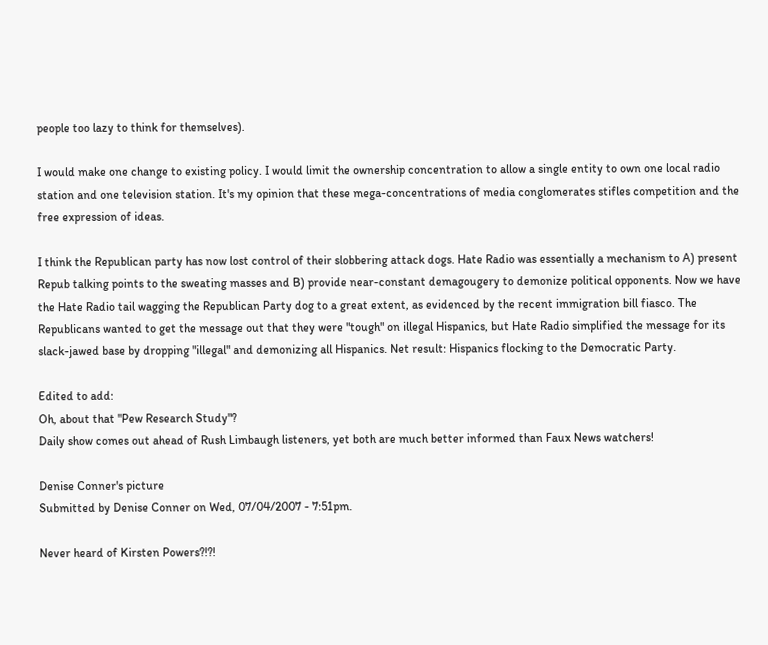people too lazy to think for themselves).

I would make one change to existing policy. I would limit the ownership concentration to allow a single entity to own one local radio station and one television station. It's my opinion that these mega-concentrations of media conglomerates stifles competition and the free expression of ideas.

I think the Republican party has now lost control of their slobbering attack dogs. Hate Radio was essentially a mechanism to A) present Repub talking points to the sweating masses and B) provide near-constant demagougery to demonize political opponents. Now we have the Hate Radio tail wagging the Republican Party dog to a great extent, as evidenced by the recent immigration bill fiasco. The Republicans wanted to get the message out that they were "tough" on illegal Hispanics, but Hate Radio simplified the message for its slack-jawed base by dropping "illegal" and demonizing all Hispanics. Net result: Hispanics flocking to the Democratic Party.

Edited to add:
Oh, about that "Pew Research Study"?
Daily show comes out ahead of Rush Limbaugh listeners, yet both are much better informed than Faux News watchers!

Denise Conner's picture
Submitted by Denise Conner on Wed, 07/04/2007 - 7:51pm.

Never heard of Kirsten Powers?!?!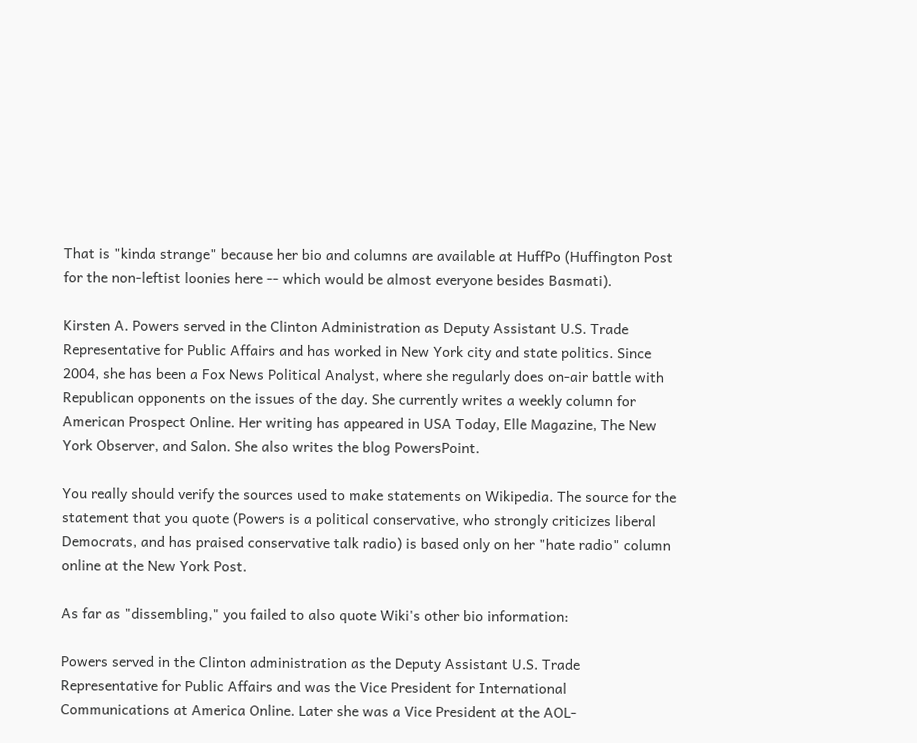That is "kinda strange" because her bio and columns are available at HuffPo (Huffington Post for the non-leftist loonies here -- which would be almost everyone besides Basmati).

Kirsten A. Powers served in the Clinton Administration as Deputy Assistant U.S. Trade Representative for Public Affairs and has worked in New York city and state politics. Since 2004, she has been a Fox News Political Analyst, where she regularly does on-air battle with Republican opponents on the issues of the day. She currently writes a weekly column for American Prospect Online. Her writing has appeared in USA Today, Elle Magazine, The New York Observer, and Salon. She also writes the blog PowersPoint.

You really should verify the sources used to make statements on Wikipedia. The source for the statement that you quote (Powers is a political conservative, who strongly criticizes liberal Democrats, and has praised conservative talk radio) is based only on her "hate radio" column online at the New York Post.

As far as "dissembling," you failed to also quote Wiki's other bio information:

Powers served in the Clinton administration as the Deputy Assistant U.S. Trade Representative for Public Affairs and was the Vice President for International Communications at America Online. Later she was a Vice President at the AOL-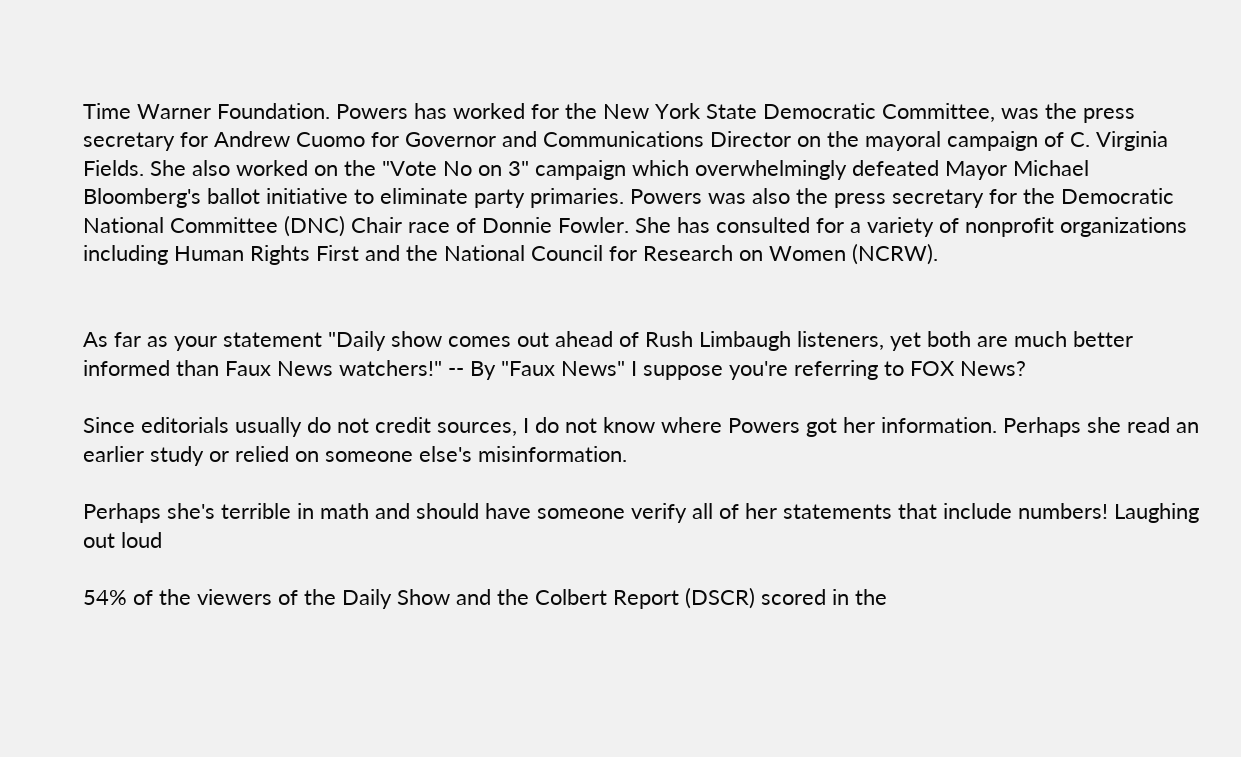Time Warner Foundation. Powers has worked for the New York State Democratic Committee, was the press secretary for Andrew Cuomo for Governor and Communications Director on the mayoral campaign of C. Virginia Fields. She also worked on the "Vote No on 3" campaign which overwhelmingly defeated Mayor Michael Bloomberg's ballot initiative to eliminate party primaries. Powers was also the press secretary for the Democratic National Committee (DNC) Chair race of Donnie Fowler. She has consulted for a variety of nonprofit organizations including Human Rights First and the National Council for Research on Women (NCRW).


As far as your statement "Daily show comes out ahead of Rush Limbaugh listeners, yet both are much better informed than Faux News watchers!" -- By "Faux News" I suppose you're referring to FOX News?

Since editorials usually do not credit sources, I do not know where Powers got her information. Perhaps she read an earlier study or relied on someone else's misinformation.

Perhaps she's terrible in math and should have someone verify all of her statements that include numbers! Laughing out loud

54% of the viewers of the Daily Show and the Colbert Report (DSCR) scored in the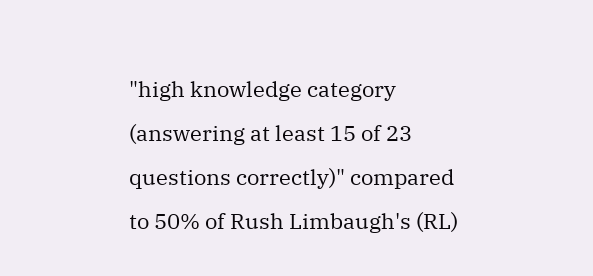"high knowledge category (answering at least 15 of 23 questions correctly)" compared to 50% of Rush Limbaugh's (RL)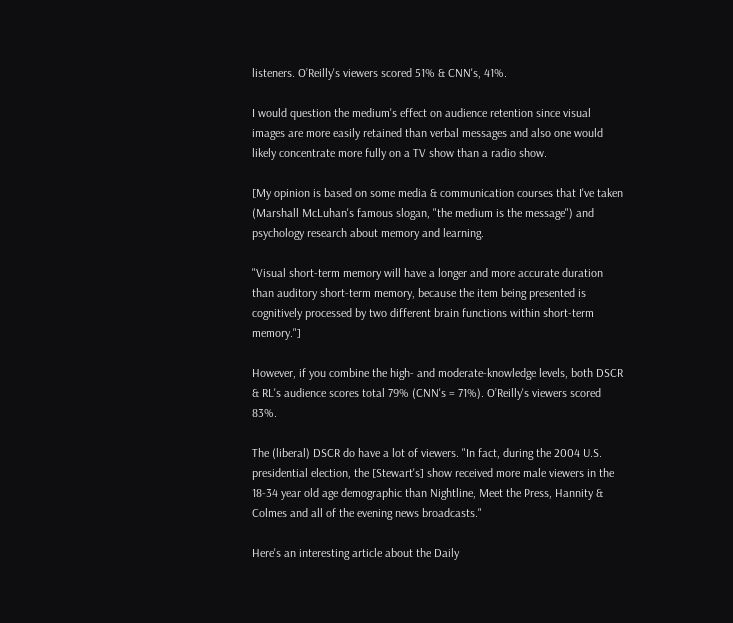listeners. O’Reilly's viewers scored 51% & CNN's, 41%.

I would question the medium's effect on audience retention since visual images are more easily retained than verbal messages and also one would likely concentrate more fully on a TV show than a radio show.

[My opinion is based on some media & communication courses that I've taken (Marshall McLuhan's famous slogan, "the medium is the message") and psychology research about memory and learning.

"Visual short-term memory will have a longer and more accurate duration than auditory short-term memory, because the item being presented is cognitively processed by two different brain functions within short-term memory."]

However, if you combine the high- and moderate-knowledge levels, both DSCR & RL's audience scores total 79% (CNN's = 71%). O’Reilly's viewers scored 83%.

The (liberal) DSCR do have a lot of viewers. "In fact, during the 2004 U.S. presidential election, the [Stewart's] show received more male viewers in the 18-34 year old age demographic than Nightline, Meet the Press, Hannity & Colmes and all of the evening news broadcasts."

Here's an interesting article about the Daily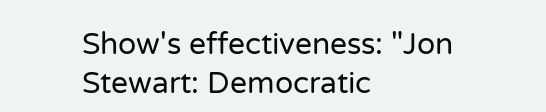Show's effectiveness: "Jon Stewart: Democratic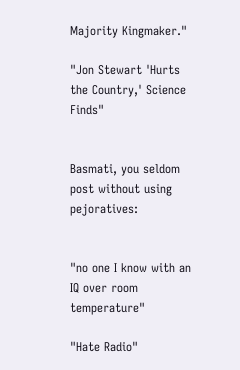Majority Kingmaker."

"Jon Stewart 'Hurts the Country,' Science Finds"


Basmati, you seldom post without using pejoratives:


"no one I know with an IQ over room temperature"

"Hate Radio"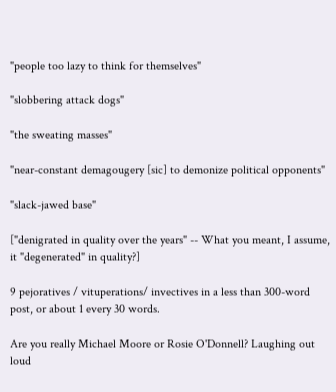"people too lazy to think for themselves"

"slobbering attack dogs"

"the sweating masses"

"near-constant demagougery [sic] to demonize political opponents"

"slack-jawed base"

["denigrated in quality over the years" -- What you meant, I assume, it "degenerated" in quality?]

9 pejoratives / vituperations/ invectives in a less than 300-word post, or about 1 every 30 words.

Are you really Michael Moore or Rosie O'Donnell? Laughing out loud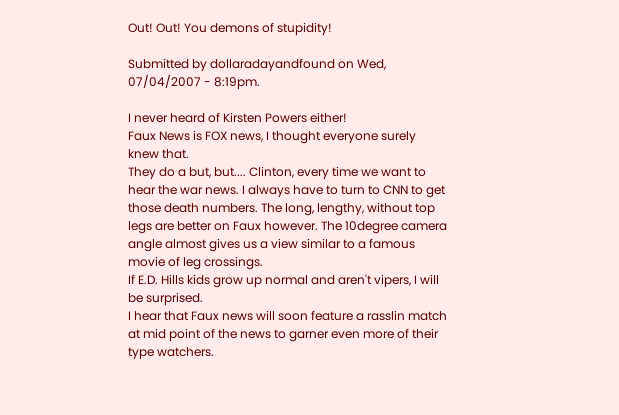Out! Out! You demons of stupidity!

Submitted by dollaradayandfound on Wed, 07/04/2007 - 8:19pm.

I never heard of Kirsten Powers either!
Faux News is FOX news, I thought everyone surely knew that.
They do a but, but.... Clinton, every time we want to hear the war news. I always have to turn to CNN to get those death numbers. The long, lengthy, without top legs are better on Faux however. The 10degree camera angle almost gives us a view similar to a famous movie of leg crossings.
If E.D. Hills kids grow up normal and aren't vipers, I will be surprised.
I hear that Faux news will soon feature a rasslin match at mid point of the news to garner even more of their type watchers.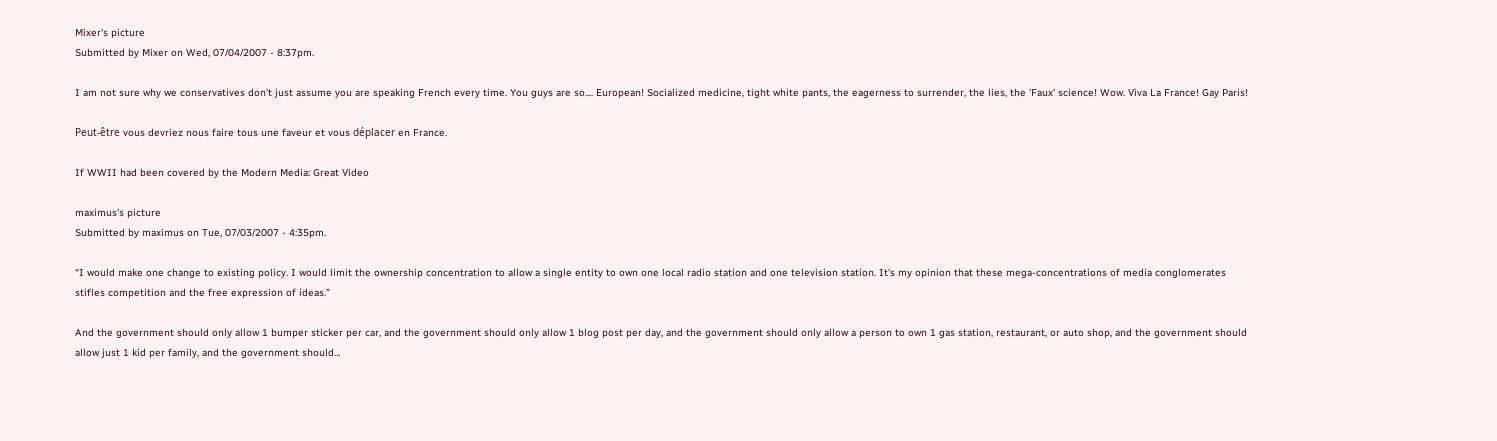Mixer's picture
Submitted by Mixer on Wed, 07/04/2007 - 8:37pm.

I am not sure why we conservatives don't just assume you are speaking French every time. You guys are so.... European! Socialized medicine, tight white pants, the eagerness to surrender, the lies, the 'Faux' science! Wow. Viva La France! Gay Paris!

Peut-être vous devriez nous faire tous une faveur et vous déplacer en France.

If WWII had been covered by the Modern Media: Great Video

maximus's picture
Submitted by maximus on Tue, 07/03/2007 - 4:35pm.

“I would make one change to existing policy. I would limit the ownership concentration to allow a single entity to own one local radio station and one television station. It's my opinion that these mega-concentrations of media conglomerates stifles competition and the free expression of ideas.”

And the government should only allow 1 bumper sticker per car, and the government should only allow 1 blog post per day, and the government should only allow a person to own 1 gas station, restaurant, or auto shop, and the government should allow just 1 kid per family, and the government should…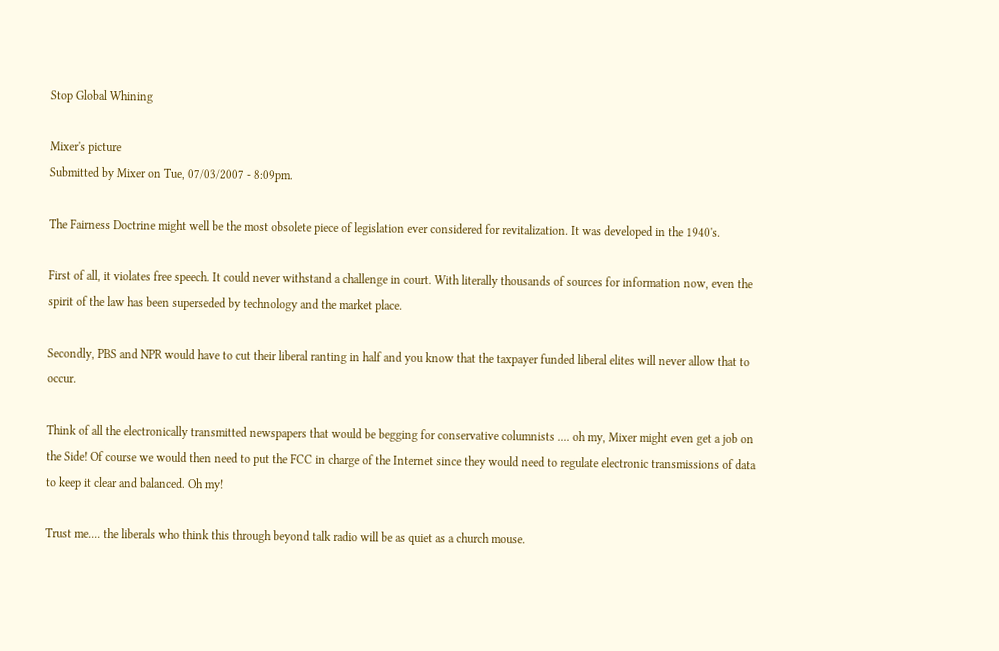Stop Global Whining

Mixer's picture
Submitted by Mixer on Tue, 07/03/2007 - 8:09pm.

The Fairness Doctrine might well be the most obsolete piece of legislation ever considered for revitalization. It was developed in the 1940's.

First of all, it violates free speech. It could never withstand a challenge in court. With literally thousands of sources for information now, even the spirit of the law has been superseded by technology and the market place.

Secondly, PBS and NPR would have to cut their liberal ranting in half and you know that the taxpayer funded liberal elites will never allow that to occur.

Think of all the electronically transmitted newspapers that would be begging for conservative columnists .... oh my, Mixer might even get a job on the Side! Of course we would then need to put the FCC in charge of the Internet since they would need to regulate electronic transmissions of data to keep it clear and balanced. Oh my!

Trust me.... the liberals who think this through beyond talk radio will be as quiet as a church mouse.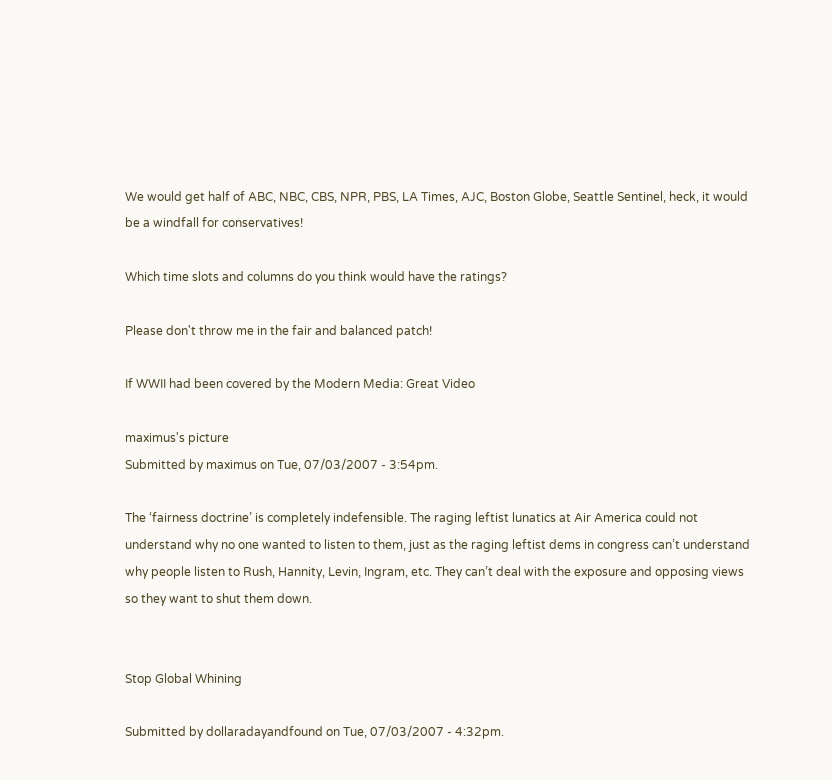We would get half of ABC, NBC, CBS, NPR, PBS, LA Times, AJC, Boston Globe, Seattle Sentinel, heck, it would be a windfall for conservatives!

Which time slots and columns do you think would have the ratings?

Please don't throw me in the fair and balanced patch!

If WWII had been covered by the Modern Media: Great Video

maximus's picture
Submitted by maximus on Tue, 07/03/2007 - 3:54pm.

The ‘fairness doctrine’ is completely indefensible. The raging leftist lunatics at Air America could not understand why no one wanted to listen to them, just as the raging leftist dems in congress can’t understand why people listen to Rush, Hannity, Levin, Ingram, etc. They can’t deal with the exposure and opposing views so they want to shut them down.


Stop Global Whining

Submitted by dollaradayandfound on Tue, 07/03/2007 - 4:32pm.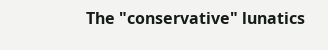The "conservative" lunatics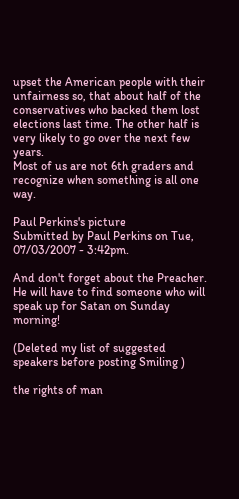upset the American people with their unfairness so, that about half of the conservatives who backed them lost elections last time. The other half is very likely to go over the next few years.
Most of us are not 6th graders and recognize when something is all one way.

Paul Perkins's picture
Submitted by Paul Perkins on Tue, 07/03/2007 - 3:42pm.

And don't forget about the Preacher. He will have to find someone who will speak up for Satan on Sunday morning!

(Deleted my list of suggested speakers before posting Smiling )

the rights of man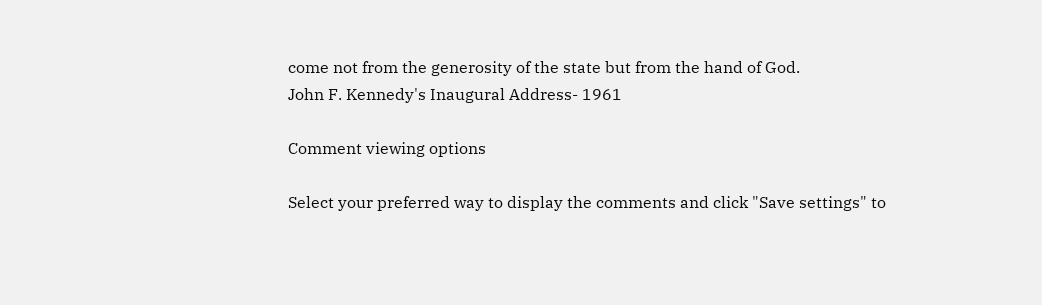come not from the generosity of the state but from the hand of God.
John F. Kennedy's Inaugural Address- 1961

Comment viewing options

Select your preferred way to display the comments and click "Save settings" to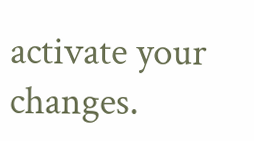activate your changes.